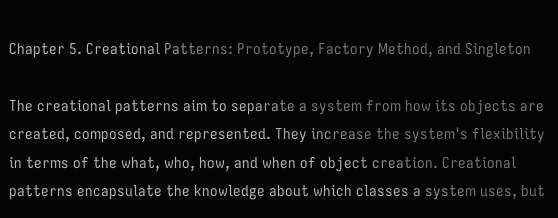Chapter 5. Creational Patterns: Prototype, Factory Method, and Singleton

The creational patterns aim to separate a system from how its objects are created, composed, and represented. They increase the system's flexibility in terms of the what, who, how, and when of object creation. Creational patterns encapsulate the knowledge about which classes a system uses, but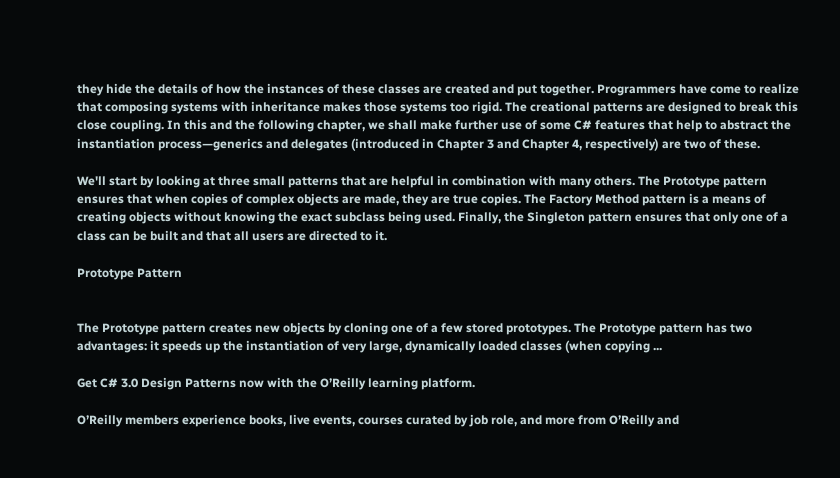they hide the details of how the instances of these classes are created and put together. Programmers have come to realize that composing systems with inheritance makes those systems too rigid. The creational patterns are designed to break this close coupling. In this and the following chapter, we shall make further use of some C# features that help to abstract the instantiation process—generics and delegates (introduced in Chapter 3 and Chapter 4, respectively) are two of these.

We'll start by looking at three small patterns that are helpful in combination with many others. The Prototype pattern ensures that when copies of complex objects are made, they are true copies. The Factory Method pattern is a means of creating objects without knowing the exact subclass being used. Finally, the Singleton pattern ensures that only one of a class can be built and that all users are directed to it.

Prototype Pattern


The Prototype pattern creates new objects by cloning one of a few stored prototypes. The Prototype pattern has two advantages: it speeds up the instantiation of very large, dynamically loaded classes (when copying ...

Get C# 3.0 Design Patterns now with the O’Reilly learning platform.

O’Reilly members experience books, live events, courses curated by job role, and more from O’Reilly and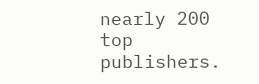nearly 200 top publishers.